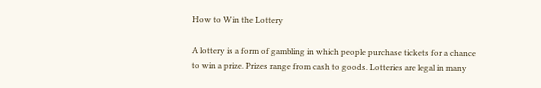How to Win the Lottery

A lottery is a form of gambling in which people purchase tickets for a chance to win a prize. Prizes range from cash to goods. Lotteries are legal in many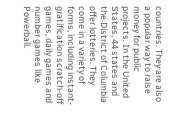countries. They are also a popular way to raise money for public projects. In the United States, 44 states and the District of Columbia offer lotteries. They come in a variety of forms, including instant-gratification scratch-off games, daily games and number games like Powerball.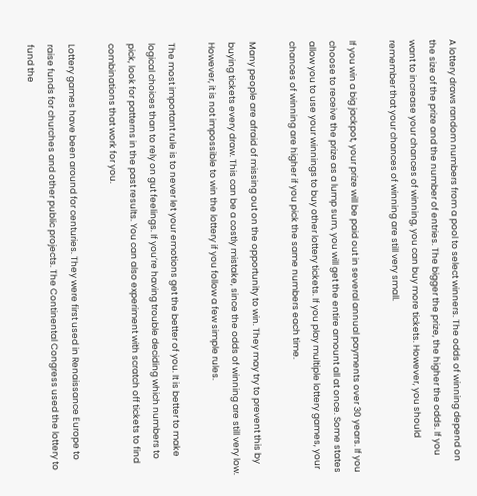A lottery draws random numbers from a pool to select winners. The odds of winning depend on the size of the prize and the number of entries. The bigger the prize, the higher the odds. If you want to increase your chances of winning, you can buy more tickets. However, you should remember that your chances of winning are still very small.

If you win a big jackpot, your prize will be paid out in several annual payments over 30 years. If you choose to receive the prize as a lump sum, you will get the entire amount all at once. Some states allow you to use your winnings to buy other lottery tickets. If you play multiple lottery games, your chances of winning are higher if you pick the same numbers each time.

Many people are afraid of missing out on the opportunity to win. They may try to prevent this by buying tickets every draw. This can be a costly mistake, since the odds of winning are still very low. However, it is not impossible to win the lottery if you follow a few simple rules.

The most important rule is to never let your emotions get the better of you. It is better to make logical choices than to rely on gut feelings. If you’re having trouble deciding which numbers to pick, look for patterns in the past results. You can also experiment with scratch off tickets to find combinations that work for you.

Lottery games have been around for centuries. They were first used in Renaissance Europe to raise funds for churches and other public projects. The Continental Congress used the lottery to fund the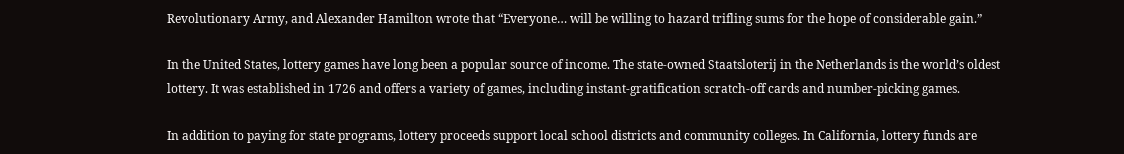Revolutionary Army, and Alexander Hamilton wrote that “Everyone… will be willing to hazard trifling sums for the hope of considerable gain.”

In the United States, lottery games have long been a popular source of income. The state-owned Staatsloterij in the Netherlands is the world’s oldest lottery. It was established in 1726 and offers a variety of games, including instant-gratification scratch-off cards and number-picking games.

In addition to paying for state programs, lottery proceeds support local school districts and community colleges. In California, lottery funds are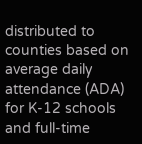distributed to counties based on average daily attendance (ADA) for K-12 schools and full-time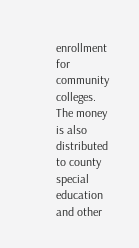enrollment for community colleges. The money is also distributed to county special education and other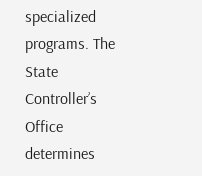specialized programs. The State Controller’s Office determines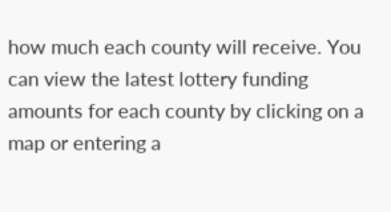how much each county will receive. You can view the latest lottery funding amounts for each county by clicking on a map or entering a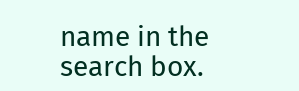name in the search box.